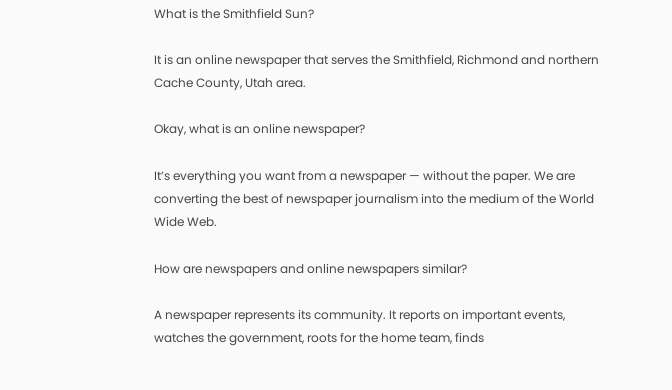What is the Smithfield Sun?

It is an online newspaper that serves the Smithfield, Richmond and northern Cache County, Utah area.

Okay, what is an online newspaper?

It’s everything you want from a newspaper — without the paper. We are converting the best of newspaper journalism into the medium of the World Wide Web.

How are newspapers and online newspapers similar?

A newspaper represents its community. It reports on important events, watches the government, roots for the home team, finds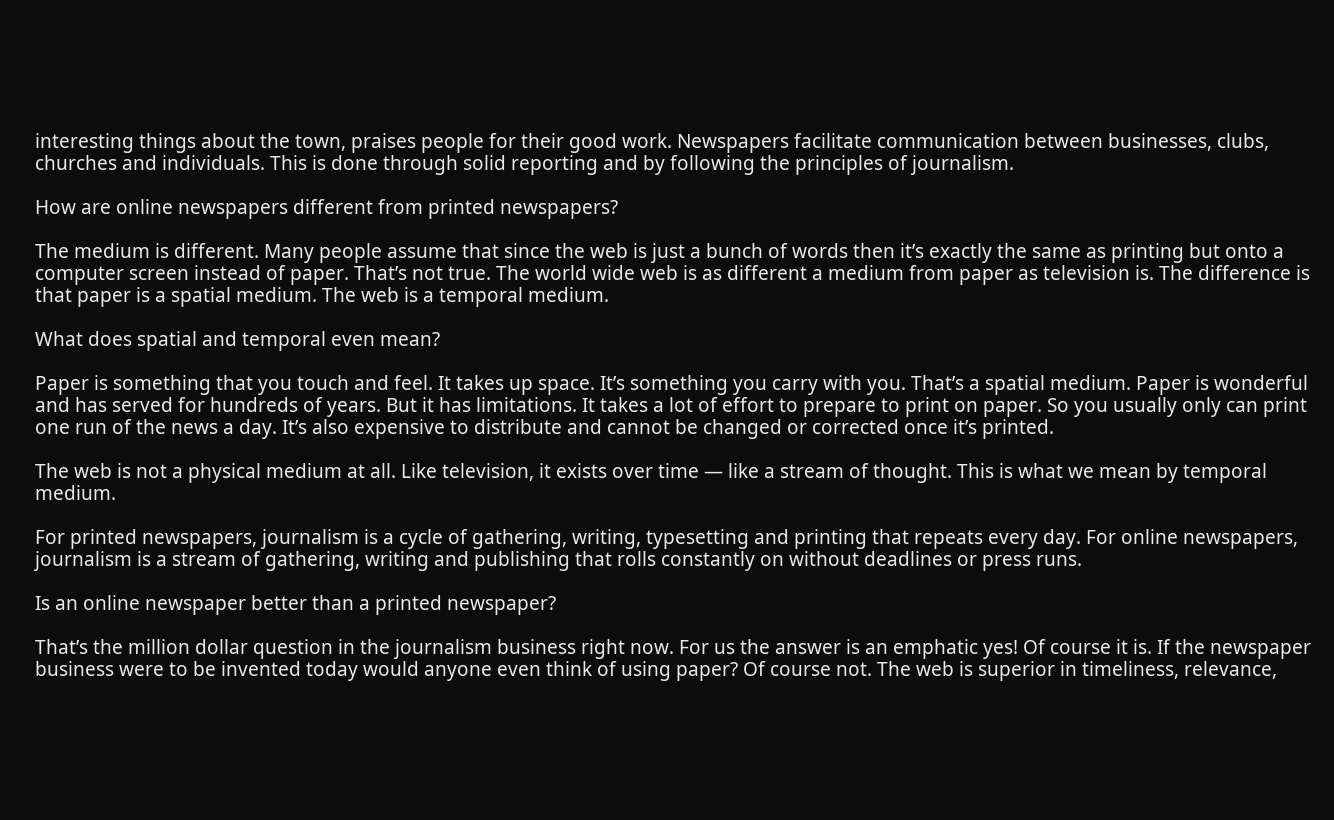interesting things about the town, praises people for their good work. Newspapers facilitate communication between businesses, clubs, churches and individuals. This is done through solid reporting and by following the principles of journalism.

How are online newspapers different from printed newspapers?

The medium is different. Many people assume that since the web is just a bunch of words then it’s exactly the same as printing but onto a computer screen instead of paper. That’s not true. The world wide web is as different a medium from paper as television is. The difference is that paper is a spatial medium. The web is a temporal medium.

What does spatial and temporal even mean?

Paper is something that you touch and feel. It takes up space. It’s something you carry with you. That’s a spatial medium. Paper is wonderful and has served for hundreds of years. But it has limitations. It takes a lot of effort to prepare to print on paper. So you usually only can print one run of the news a day. It’s also expensive to distribute and cannot be changed or corrected once it’s printed.

The web is not a physical medium at all. Like television, it exists over time — like a stream of thought. This is what we mean by temporal medium.

For printed newspapers, journalism is a cycle of gathering, writing, typesetting and printing that repeats every day. For online newspapers, journalism is a stream of gathering, writing and publishing that rolls constantly on without deadlines or press runs.

Is an online newspaper better than a printed newspaper?

That’s the million dollar question in the journalism business right now. For us the answer is an emphatic yes! Of course it is. If the newspaper business were to be invented today would anyone even think of using paper? Of course not. The web is superior in timeliness, relevance,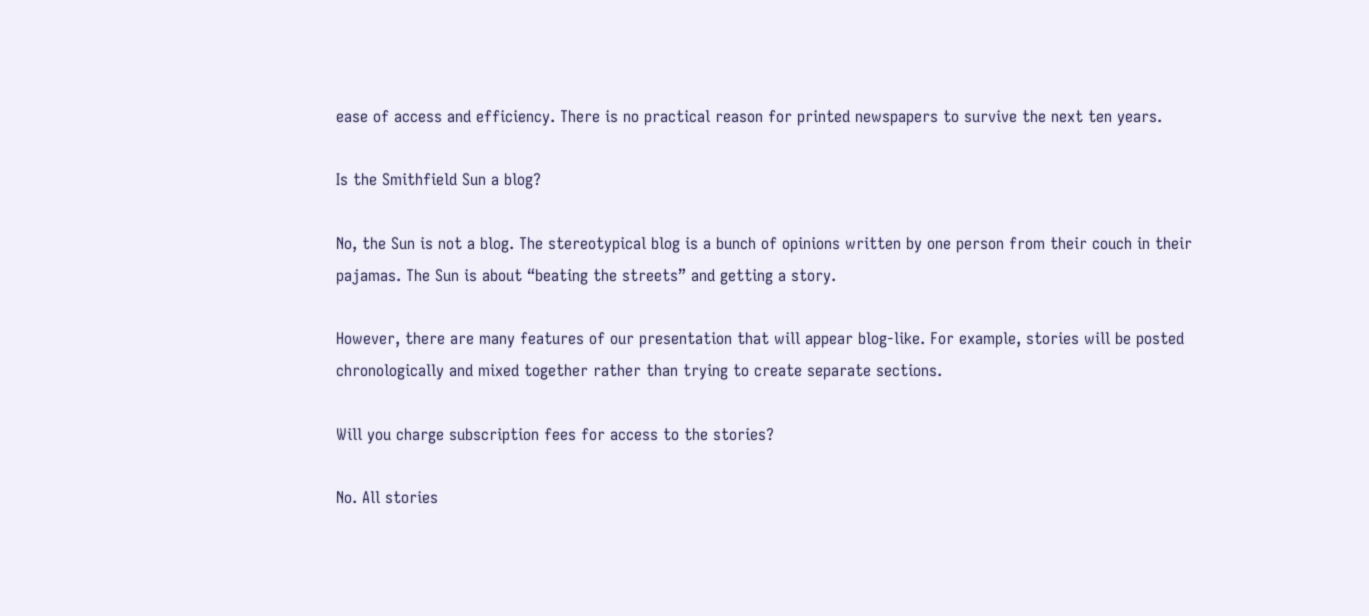ease of access and efficiency. There is no practical reason for printed newspapers to survive the next ten years.

Is the Smithfield Sun a blog?

No, the Sun is not a blog. The stereotypical blog is a bunch of opinions written by one person from their couch in their pajamas. The Sun is about “beating the streets” and getting a story.

However, there are many features of our presentation that will appear blog-like. For example, stories will be posted chronologically and mixed together rather than trying to create separate sections.

Will you charge subscription fees for access to the stories?

No. All stories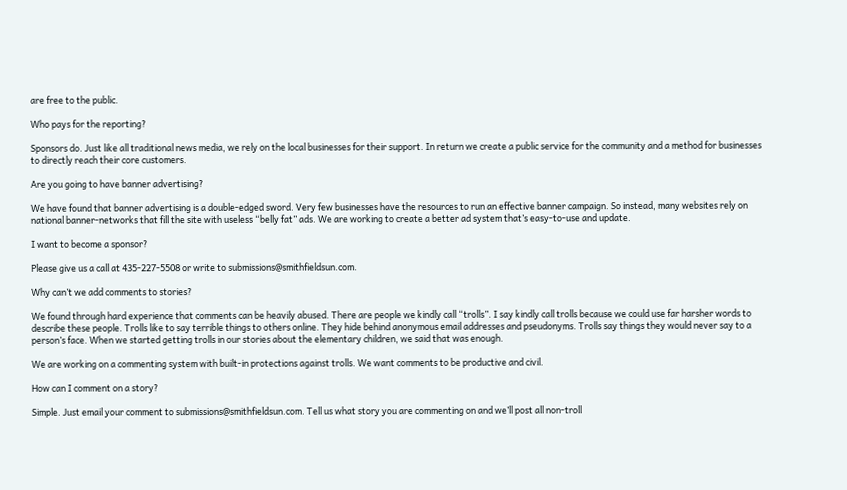are free to the public.

Who pays for the reporting?

Sponsors do. Just like all traditional news media, we rely on the local businesses for their support. In return we create a public service for the community and a method for businesses to directly reach their core customers.

Are you going to have banner advertising?

We have found that banner advertising is a double-edged sword. Very few businesses have the resources to run an effective banner campaign. So instead, many websites rely on national banner-networks that fill the site with useless “belly fat” ads. We are working to create a better ad system that’s easy-to-use and update.

I want to become a sponsor?

Please give us a call at 435-227-5508 or write to submissions@smithfieldsun.com.

Why can’t we add comments to stories?

We found through hard experience that comments can be heavily abused. There are people we kindly call “trolls”. I say kindly call trolls because we could use far harsher words to describe these people. Trolls like to say terrible things to others online. They hide behind anonymous email addresses and pseudonyms. Trolls say things they would never say to a person’s face. When we started getting trolls in our stories about the elementary children, we said that was enough.

We are working on a commenting system with built-in protections against trolls. We want comments to be productive and civil.

How can I comment on a story?

Simple. Just email your comment to submissions@smithfieldsun.com. Tell us what story you are commenting on and we’ll post all non-troll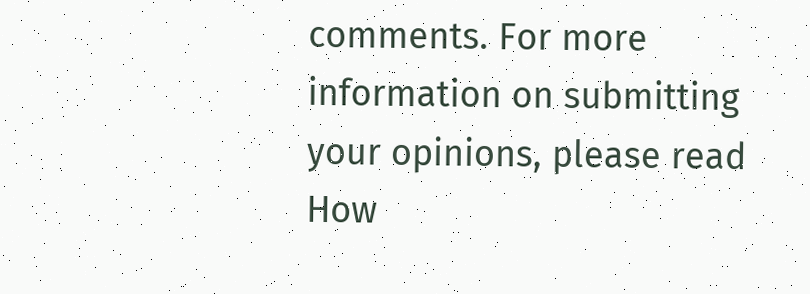comments. For more information on submitting your opinions, please read How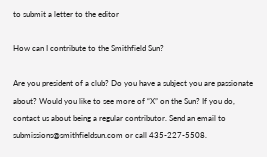to submit a letter to the editor

How can I contribute to the Smithfield Sun?

Are you president of a club? Do you have a subject you are passionate about? Would you like to see more of “X” on the Sun? If you do, contact us about being a regular contributor. Send an email to submissions@smithfieldsun.com or call 435-227-5508.